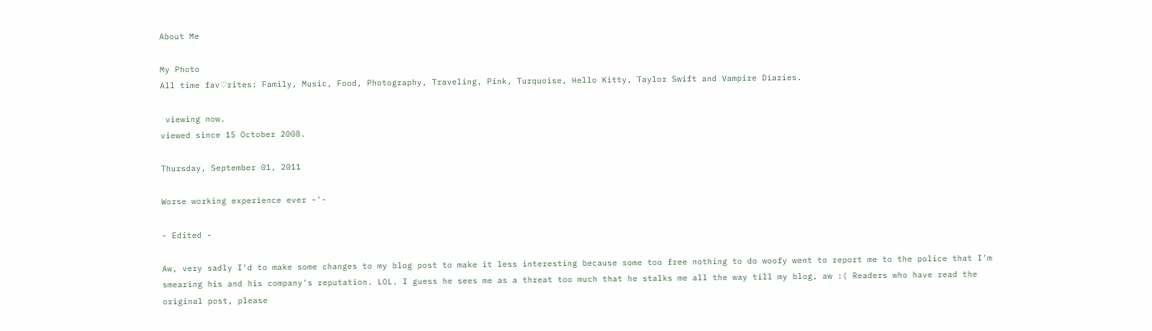About Me

My Photo
All time fav♡rites: Family, Music, Food, Photography, Traveling, Pink, Turquoise, Hello Kitty, Taylor Swift and Vampire Diaries.

 viewing now.
viewed since 15 October 2008.

Thursday, September 01, 2011

Worse working experience ever -'-

- Edited -

Aw, very sadly I'd to make some changes to my blog post to make it less interesting because some too free nothing to do woofy went to report me to the police that I'm smearing his and his company's reputation. LOL. I guess he sees me as a threat too much that he stalks me all the way till my blog, aw :( Readers who have read the original post, please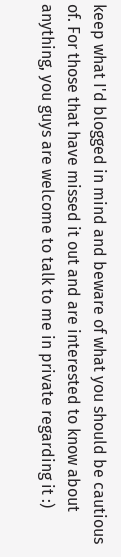keep what I'd blogged in mind and beware of what you should be cautious of. For those that have missed it out and are interested to know about anything, you guys are welcome to talk to me in private regarding it :)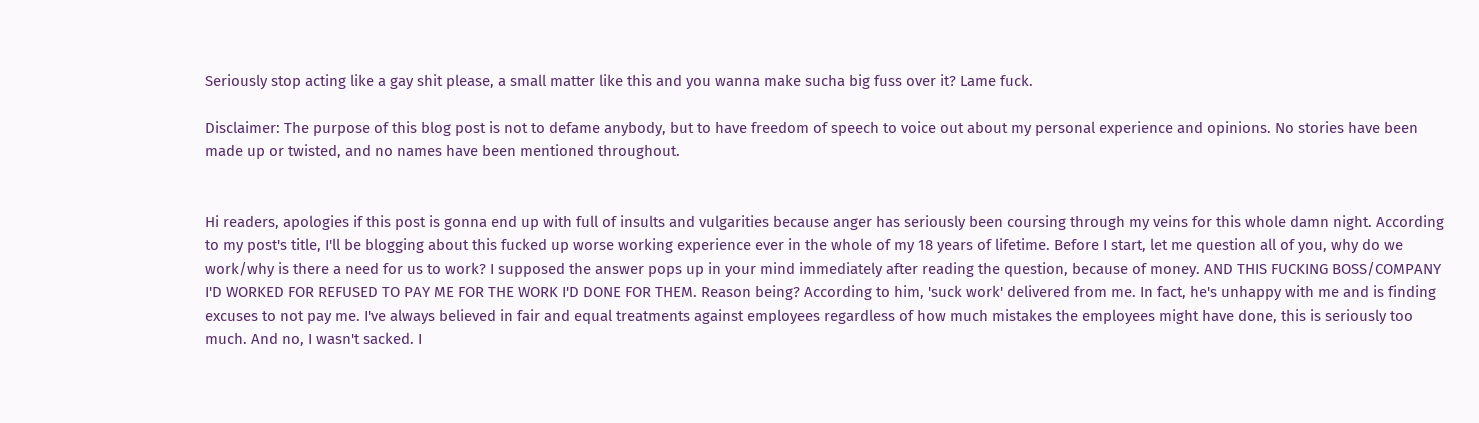Seriously stop acting like a gay shit please, a small matter like this and you wanna make sucha big fuss over it? Lame fuck.

Disclaimer: The purpose of this blog post is not to defame anybody, but to have freedom of speech to voice out about my personal experience and opinions. No stories have been made up or twisted, and no names have been mentioned throughout.


Hi readers, apologies if this post is gonna end up with full of insults and vulgarities because anger has seriously been coursing through my veins for this whole damn night. According to my post's title, I'll be blogging about this fucked up worse working experience ever in the whole of my 18 years of lifetime. Before I start, let me question all of you, why do we work/why is there a need for us to work? I supposed the answer pops up in your mind immediately after reading the question, because of money. AND THIS FUCKING BOSS/COMPANY I'D WORKED FOR REFUSED TO PAY ME FOR THE WORK I'D DONE FOR THEM. Reason being? According to him, 'suck work' delivered from me. In fact, he's unhappy with me and is finding excuses to not pay me. I've always believed in fair and equal treatments against employees regardless of how much mistakes the employees might have done, this is seriously too much. And no, I wasn't sacked. I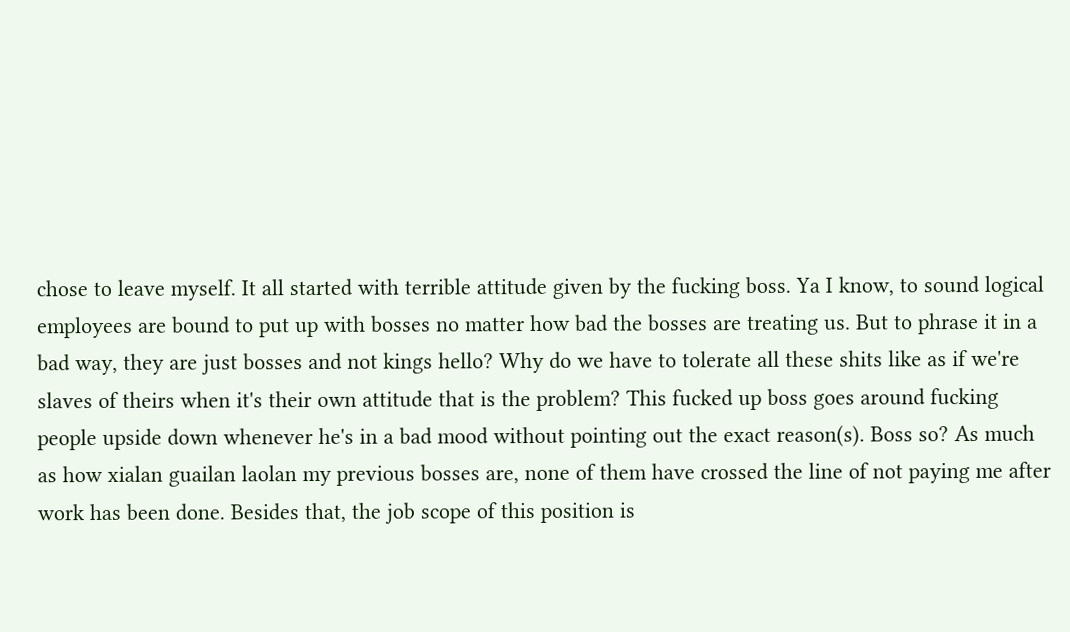chose to leave myself. It all started with terrible attitude given by the fucking boss. Ya I know, to sound logical employees are bound to put up with bosses no matter how bad the bosses are treating us. But to phrase it in a bad way, they are just bosses and not kings hello? Why do we have to tolerate all these shits like as if we're slaves of theirs when it's their own attitude that is the problem? This fucked up boss goes around fucking people upside down whenever he's in a bad mood without pointing out the exact reason(s). Boss so? As much as how xialan guailan laolan my previous bosses are, none of them have crossed the line of not paying me after work has been done. Besides that, the job scope of this position is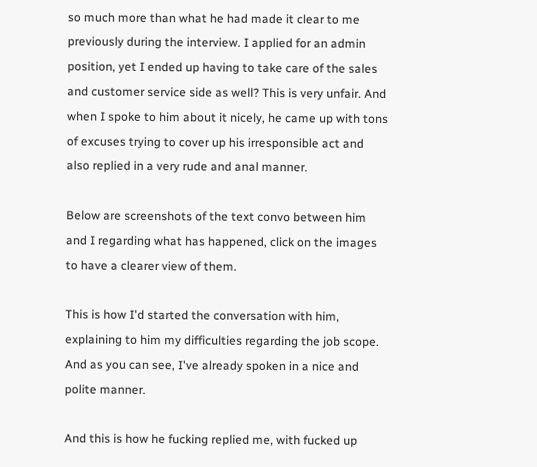so much more than what he had made it clear to me previously during the interview. I applied for an admin position, yet I ended up having to take care of the sales and customer service side as well? This is very unfair. And when I spoke to him about it nicely, he came up with tons of excuses trying to cover up his irresponsible act and also replied in a very rude and anal manner.

Below are screenshots of the text convo between him and I regarding what has happened, click on the images to have a clearer view of them.

This is how I'd started the conversation with him, explaining to him my difficulties regarding the job scope. And as you can see, I've already spoken in a nice and polite manner.

And this is how he fucking replied me, with fucked up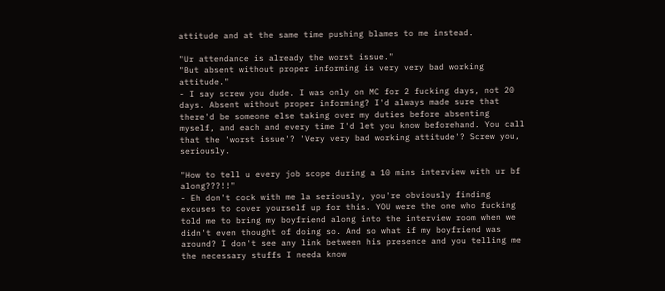attitude and at the same time pushing blames to me instead.

"Ur attendance is already the worst issue."
"But absent without proper informing is very very bad working attitude."
- I say screw you dude. I was only on MC for 2 fucking days, not 20 days. Absent without proper informing? I'd always made sure that there'd be someone else taking over my duties before absenting myself, and each and every time I'd let you know beforehand. You call that the 'worst issue'? 'Very very bad working attitude'? Screw you, seriously.

"How to tell u every job scope during a 10 mins interview with ur bf along???!!"
- Eh don't cock with me la seriously, you're obviously finding excuses to cover yourself up for this. YOU were the one who fucking told me to bring my boyfriend along into the interview room when we didn't even thought of doing so. And so what if my boyfriend was around? I don't see any link between his presence and you telling me the necessary stuffs I needa know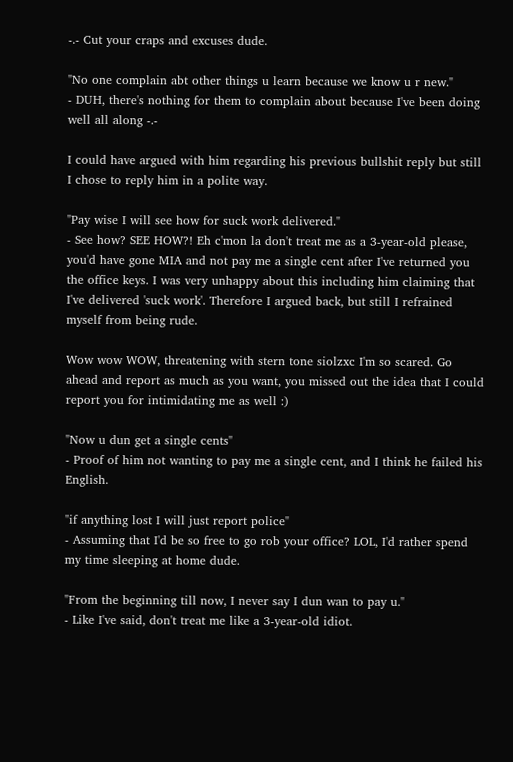-.- Cut your craps and excuses dude.

"No one complain abt other things u learn because we know u r new."
- DUH, there's nothing for them to complain about because I've been doing well all along -.-

I could have argued with him regarding his previous bullshit reply but still I chose to reply him in a polite way.

"Pay wise I will see how for suck work delivered."
- See how? SEE HOW?! Eh c'mon la don't treat me as a 3-year-old please, you'd have gone MIA and not pay me a single cent after I've returned you the office keys. I was very unhappy about this including him claiming that I've delivered 'suck work'. Therefore I argued back, but still I refrained myself from being rude.

Wow wow WOW, threatening with stern tone siolzxc I'm so scared. Go ahead and report as much as you want, you missed out the idea that I could report you for intimidating me as well :)

"Now u dun get a single cents"
- Proof of him not wanting to pay me a single cent, and I think he failed his English.

"if anything lost I will just report police"
- Assuming that I'd be so free to go rob your office? LOL, I'd rather spend my time sleeping at home dude.

"From the beginning till now, I never say I dun wan to pay u."
- Like I've said, don't treat me like a 3-year-old idiot.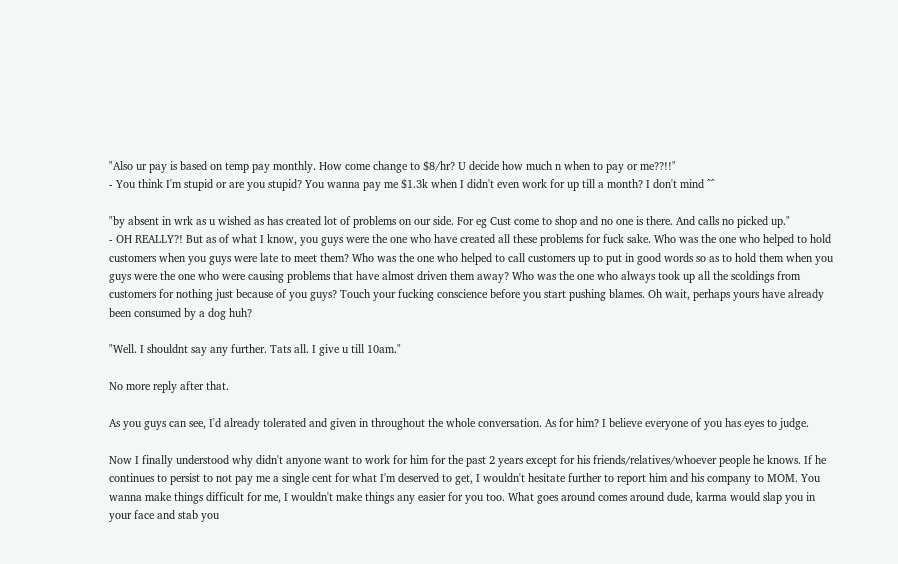"Also ur pay is based on temp pay monthly. How come change to $8/hr? U decide how much n when to pay or me??!!"
- You think I'm stupid or are you stupid? You wanna pay me $1.3k when I didn't even work for up till a month? I don't mind ^^

"by absent in wrk as u wished as has created lot of problems on our side. For eg Cust come to shop and no one is there. And calls no picked up."
- OH REALLY?! But as of what I know, you guys were the one who have created all these problems for fuck sake. Who was the one who helped to hold customers when you guys were late to meet them? Who was the one who helped to call customers up to put in good words so as to hold them when you guys were the one who were causing problems that have almost driven them away? Who was the one who always took up all the scoldings from customers for nothing just because of you guys? Touch your fucking conscience before you start pushing blames. Oh wait, perhaps yours have already been consumed by a dog huh?

"Well. I shouldnt say any further. Tats all. I give u till 10am."

No more reply after that.

As you guys can see, I'd already tolerated and given in throughout the whole conversation. As for him? I believe everyone of you has eyes to judge.

Now I finally understood why didn't anyone want to work for him for the past 2 years except for his friends/relatives/whoever people he knows. If he continues to persist to not pay me a single cent for what I'm deserved to get, I wouldn't hesitate further to report him and his company to MOM. You wanna make things difficult for me, I wouldn't make things any easier for you too. What goes around comes around dude, karma would slap you in your face and stab you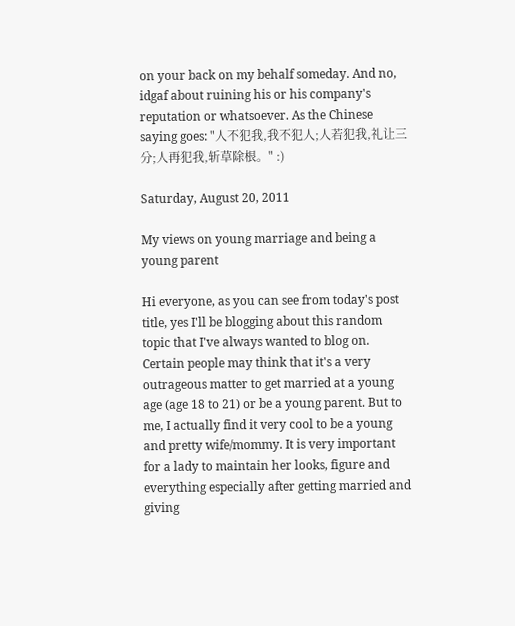on your back on my behalf someday. And no, idgaf about ruining his or his company's reputation or whatsoever. As the Chinese saying goes: "人不犯我,我不犯人;人若犯我,礼让三分;人再犯我,斩草除根。" :)

Saturday, August 20, 2011

My views on young marriage and being a young parent

Hi everyone, as you can see from today's post title, yes I'll be blogging about this random topic that I've always wanted to blog on. Certain people may think that it's a very outrageous matter to get married at a young age (age 18 to 21) or be a young parent. But to me, I actually find it very cool to be a young and pretty wife/mommy. It is very important for a lady to maintain her looks, figure and everything especially after getting married and giving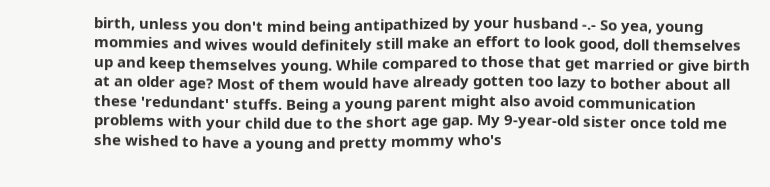birth, unless you don't mind being antipathized by your husband -.- So yea, young mommies and wives would definitely still make an effort to look good, doll themselves up and keep themselves young. While compared to those that get married or give birth at an older age? Most of them would have already gotten too lazy to bother about all these 'redundant' stuffs. Being a young parent might also avoid communication problems with your child due to the short age gap. My 9-year-old sister once told me she wished to have a young and pretty mommy who's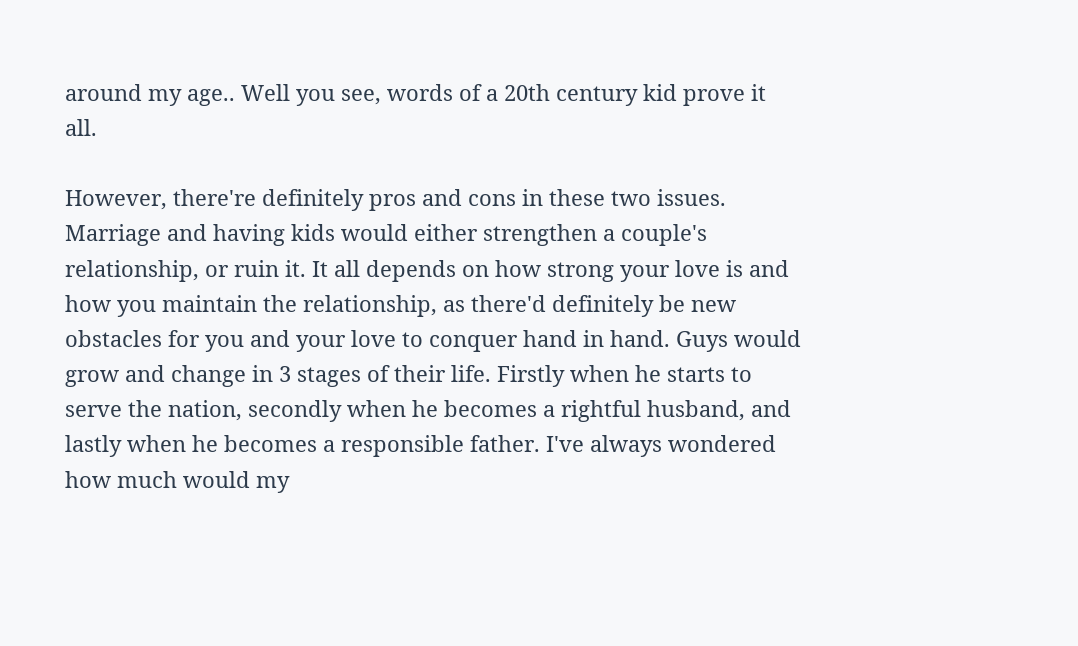around my age.. Well you see, words of a 20th century kid prove it all.

However, there're definitely pros and cons in these two issues. Marriage and having kids would either strengthen a couple's relationship, or ruin it. It all depends on how strong your love is and how you maintain the relationship, as there'd definitely be new obstacles for you and your love to conquer hand in hand. Guys would grow and change in 3 stages of their life. Firstly when he starts to serve the nation, secondly when he becomes a rightful husband, and lastly when he becomes a responsible father. I've always wondered how much would my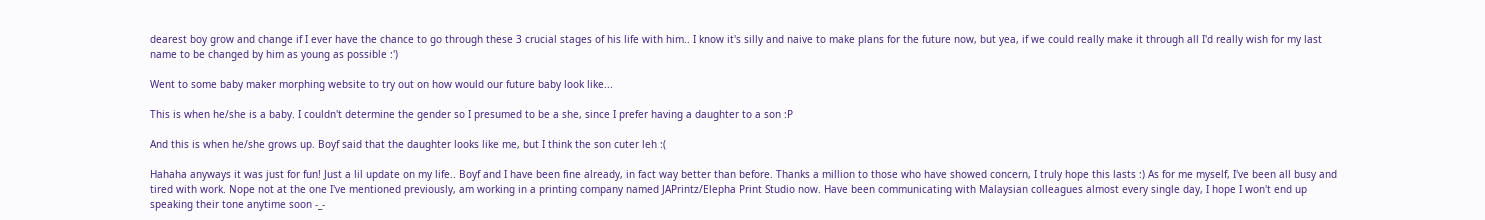dearest boy grow and change if I ever have the chance to go through these 3 crucial stages of his life with him.. I know it's silly and naive to make plans for the future now, but yea, if we could really make it through all I'd really wish for my last name to be changed by him as young as possible :')

Went to some baby maker morphing website to try out on how would our future baby look like...

This is when he/she is a baby. I couldn't determine the gender so I presumed to be a she, since I prefer having a daughter to a son :P

And this is when he/she grows up. Boyf said that the daughter looks like me, but I think the son cuter leh :(

Hahaha anyways it was just for fun! Just a lil update on my life.. Boyf and I have been fine already, in fact way better than before. Thanks a million to those who have showed concern, I truly hope this lasts :) As for me myself, I've been all busy and tired with work. Nope not at the one I've mentioned previously, am working in a printing company named JAPrintz/Elepha Print Studio now. Have been communicating with Malaysian colleagues almost every single day, I hope I won't end up speaking their tone anytime soon -_-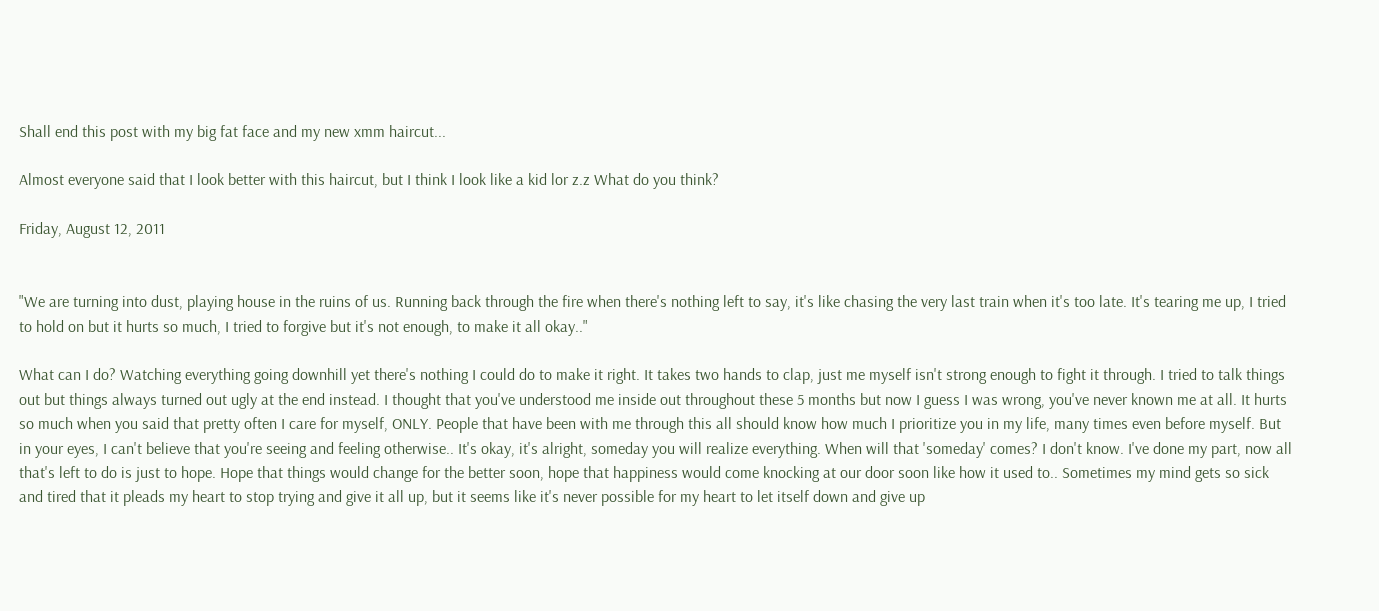Shall end this post with my big fat face and my new xmm haircut...

Almost everyone said that I look better with this haircut, but I think I look like a kid lor z.z What do you think?

Friday, August 12, 2011


"We are turning into dust, playing house in the ruins of us. Running back through the fire when there's nothing left to say, it's like chasing the very last train when it's too late. It's tearing me up, I tried to hold on but it hurts so much, I tried to forgive but it's not enough, to make it all okay.."

What can I do? Watching everything going downhill yet there's nothing I could do to make it right. It takes two hands to clap, just me myself isn't strong enough to fight it through. I tried to talk things out but things always turned out ugly at the end instead. I thought that you've understood me inside out throughout these 5 months but now I guess I was wrong, you've never known me at all. It hurts so much when you said that pretty often I care for myself, ONLY. People that have been with me through this all should know how much I prioritize you in my life, many times even before myself. But in your eyes, I can't believe that you're seeing and feeling otherwise.. It's okay, it's alright, someday you will realize everything. When will that 'someday' comes? I don't know. I've done my part, now all that's left to do is just to hope. Hope that things would change for the better soon, hope that happiness would come knocking at our door soon like how it used to.. Sometimes my mind gets so sick and tired that it pleads my heart to stop trying and give it all up, but it seems like it's never possible for my heart to let itself down and give up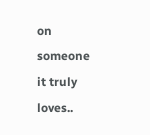on someone it truly loves..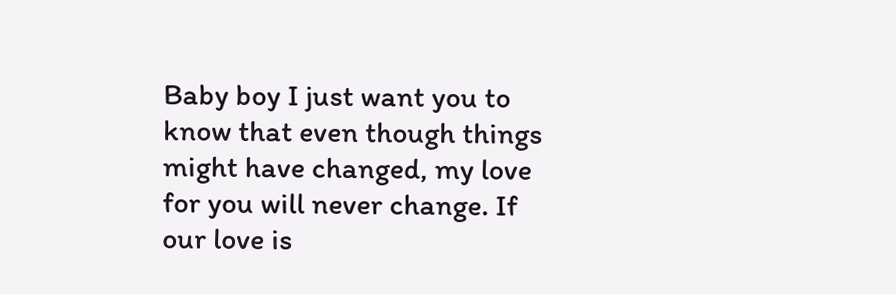Baby boy I just want you to know that even though things might have changed, my love for you will never change. If our love is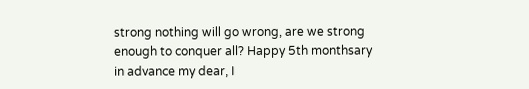strong nothing will go wrong, are we strong enough to conquer all? Happy 5th monthsary in advance my dear, I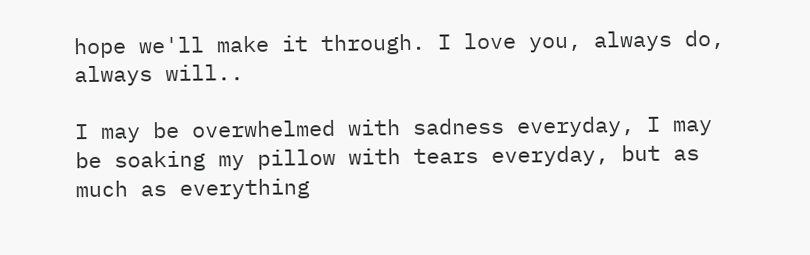hope we'll make it through. I love you, always do, always will..

I may be overwhelmed with sadness everyday, I may be soaking my pillow with tears everyday, but as much as everything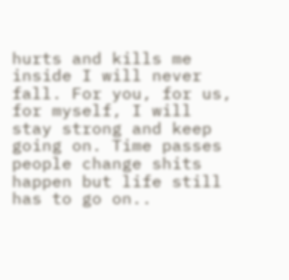hurts and kills me inside I will never fall. For you, for us, for myself, I will stay strong and keep going on. Time passes people change shits happen but life still has to go on..